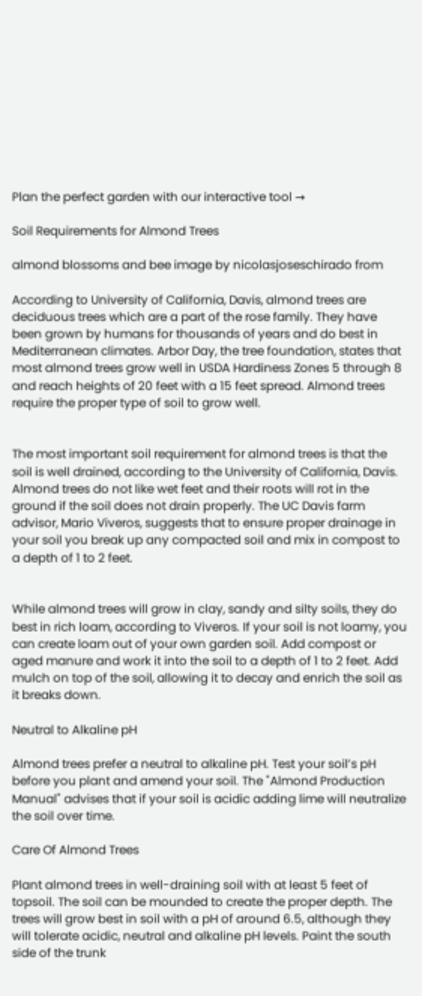Plan the perfect garden with our interactive tool →

Soil Requirements for Almond Trees

almond blossoms and bee image by nicolasjoseschirado from

According to University of California, Davis, almond trees are deciduous trees which are a part of the rose family. They have been grown by humans for thousands of years and do best in Mediterranean climates. Arbor Day, the tree foundation, states that most almond trees grow well in USDA Hardiness Zones 5 through 8 and reach heights of 20 feet with a 15 feet spread. Almond trees require the proper type of soil to grow well.


The most important soil requirement for almond trees is that the soil is well drained, according to the University of California, Davis. Almond trees do not like wet feet and their roots will rot in the ground if the soil does not drain properly. The UC Davis farm advisor, Mario Viveros, suggests that to ensure proper drainage in your soil you break up any compacted soil and mix in compost to a depth of 1 to 2 feet.


While almond trees will grow in clay, sandy and silty soils, they do best in rich loam, according to Viveros. If your soil is not loamy, you can create loam out of your own garden soil. Add compost or aged manure and work it into the soil to a depth of 1 to 2 feet. Add mulch on top of the soil, allowing it to decay and enrich the soil as it breaks down.

Neutral to Alkaline pH

Almond trees prefer a neutral to alkaline pH. Test your soil’s pH before you plant and amend your soil. The "Almond Production Manual" advises that if your soil is acidic adding lime will neutralize the soil over time.

Care Of Almond Trees

Plant almond trees in well-draining soil with at least 5 feet of topsoil. The soil can be mounded to create the proper depth. The trees will grow best in soil with a pH of around 6.5, although they will tolerate acidic, neutral and alkaline pH levels. Paint the south side of the trunk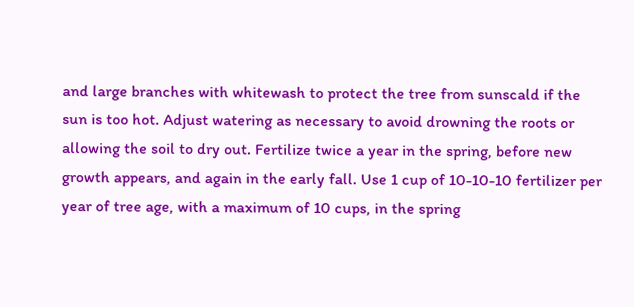and large branches with whitewash to protect the tree from sunscald if the sun is too hot. Adjust watering as necessary to avoid drowning the roots or allowing the soil to dry out. Fertilize twice a year in the spring, before new growth appears, and again in the early fall. Use 1 cup of 10-10-10 fertilizer per year of tree age, with a maximum of 10 cups, in the spring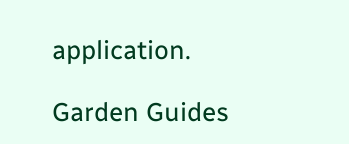application.

Garden Guides